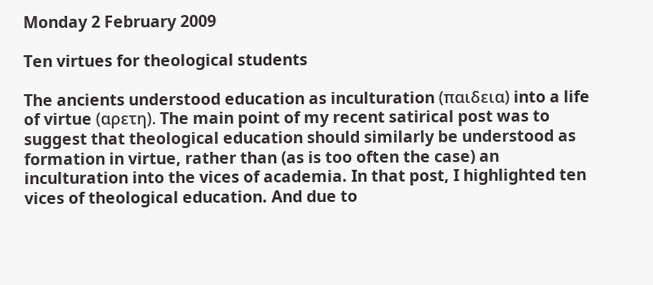Monday 2 February 2009

Ten virtues for theological students

The ancients understood education as inculturation (παιδεια) into a life of virtue (αρετη). The main point of my recent satirical post was to suggest that theological education should similarly be understood as formation in virtue, rather than (as is too often the case) an inculturation into the vices of academia. In that post, I highlighted ten vices of theological education. And due to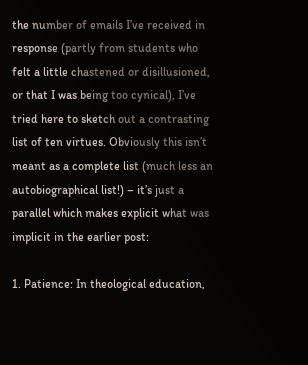the number of emails I’ve received in response (partly from students who felt a little chastened or disillusioned, or that I was being too cynical), I’ve tried here to sketch out a contrasting list of ten virtues. Obviously this isn’t meant as a complete list (much less an autobiographical list!) – it’s just a parallel which makes explicit what was implicit in the earlier post:

1. Patience: In theological education,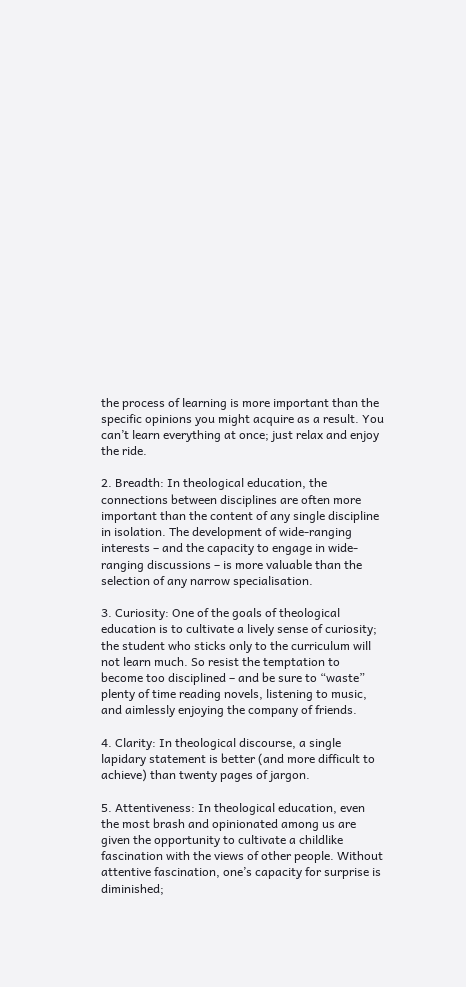the process of learning is more important than the specific opinions you might acquire as a result. You can’t learn everything at once; just relax and enjoy the ride.

2. Breadth: In theological education, the connections between disciplines are often more important than the content of any single discipline in isolation. The development of wide-ranging interests – and the capacity to engage in wide-ranging discussions – is more valuable than the selection of any narrow specialisation.

3. Curiosity: One of the goals of theological education is to cultivate a lively sense of curiosity; the student who sticks only to the curriculum will not learn much. So resist the temptation to become too disciplined – and be sure to “waste” plenty of time reading novels, listening to music, and aimlessly enjoying the company of friends.

4. Clarity: In theological discourse, a single lapidary statement is better (and more difficult to achieve) than twenty pages of jargon.

5. Attentiveness: In theological education, even the most brash and opinionated among us are given the opportunity to cultivate a childlike fascination with the views of other people. Without attentive fascination, one’s capacity for surprise is diminished;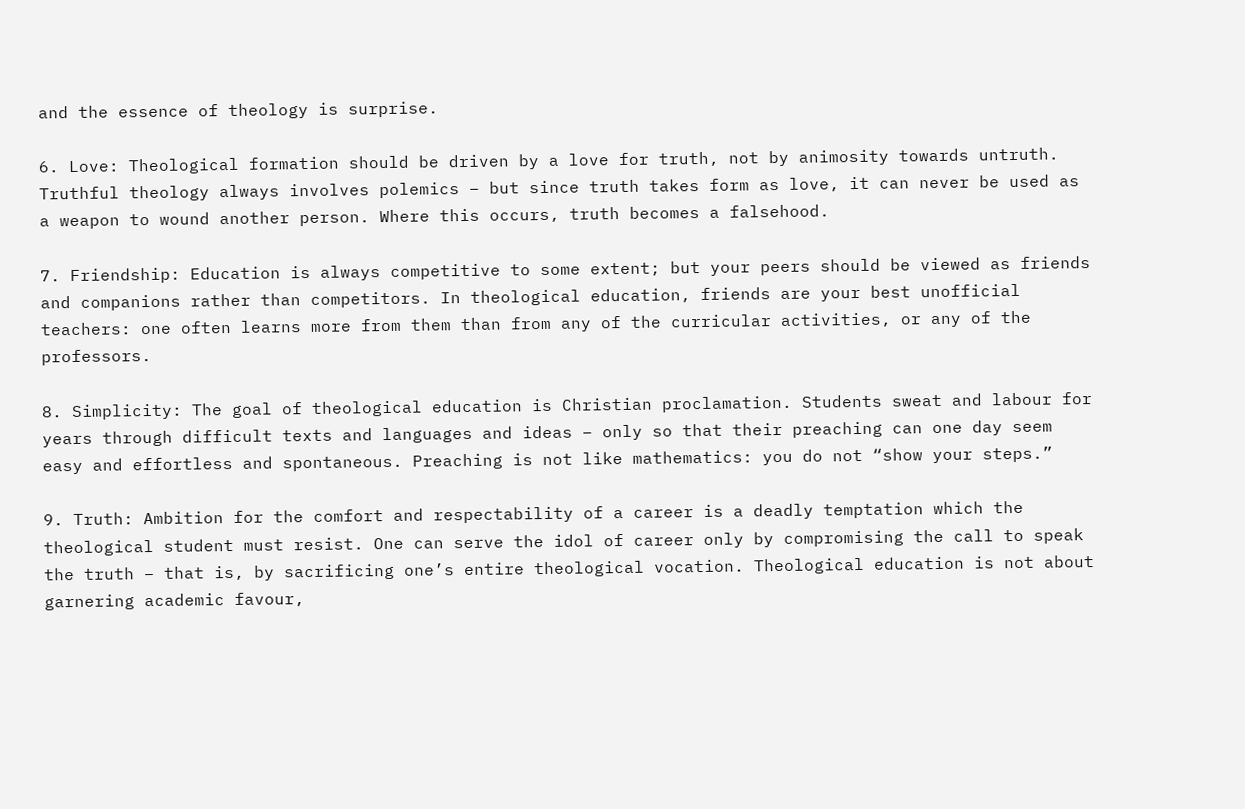and the essence of theology is surprise.

6. Love: Theological formation should be driven by a love for truth, not by animosity towards untruth. Truthful theology always involves polemics – but since truth takes form as love, it can never be used as a weapon to wound another person. Where this occurs, truth becomes a falsehood.

7. Friendship: Education is always competitive to some extent; but your peers should be viewed as friends and companions rather than competitors. In theological education, friends are your best unofficial teachers: one often learns more from them than from any of the curricular activities, or any of the professors.

8. Simplicity: The goal of theological education is Christian proclamation. Students sweat and labour for years through difficult texts and languages and ideas – only so that their preaching can one day seem easy and effortless and spontaneous. Preaching is not like mathematics: you do not “show your steps.”

9. Truth: Ambition for the comfort and respectability of a career is a deadly temptation which the theological student must resist. One can serve the idol of career only by compromising the call to speak the truth – that is, by sacrificing one’s entire theological vocation. Theological education is not about garnering academic favour,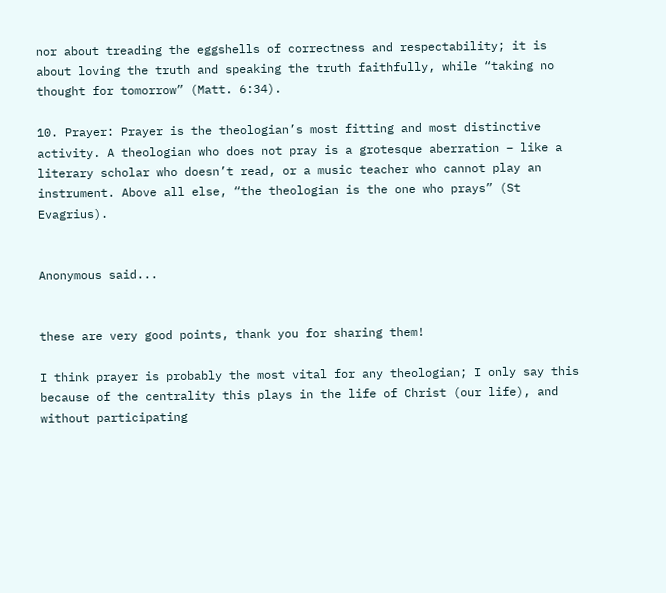nor about treading the eggshells of correctness and respectability; it is about loving the truth and speaking the truth faithfully, while “taking no thought for tomorrow” (Matt. 6:34).

10. Prayer: Prayer is the theologian’s most fitting and most distinctive activity. A theologian who does not pray is a grotesque aberration – like a literary scholar who doesn’t read, or a music teacher who cannot play an instrument. Above all else, “the theologian is the one who prays” (St Evagrius).


Anonymous said...


these are very good points, thank you for sharing them!

I think prayer is probably the most vital for any theologian; I only say this because of the centrality this plays in the life of Christ (our life), and without participating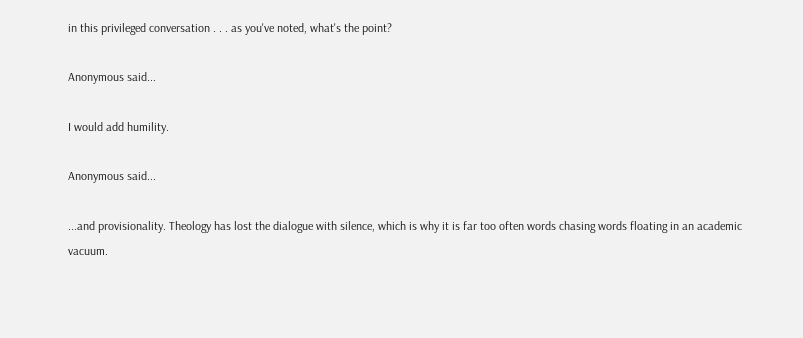in this privileged conversation . . . as you've noted, what's the point?

Anonymous said...

I would add humility.

Anonymous said...

...and provisionality. Theology has lost the dialogue with silence, which is why it is far too often words chasing words floating in an academic vacuum.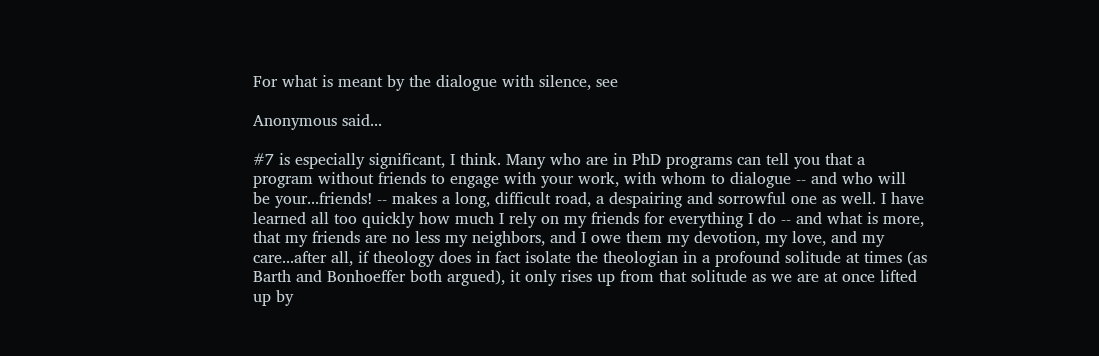For what is meant by the dialogue with silence, see

Anonymous said...

#7 is especially significant, I think. Many who are in PhD programs can tell you that a program without friends to engage with your work, with whom to dialogue -- and who will be your...friends! -- makes a long, difficult road, a despairing and sorrowful one as well. I have learned all too quickly how much I rely on my friends for everything I do -- and what is more, that my friends are no less my neighbors, and I owe them my devotion, my love, and my care...after all, if theology does in fact isolate the theologian in a profound solitude at times (as Barth and Bonhoeffer both argued), it only rises up from that solitude as we are at once lifted up by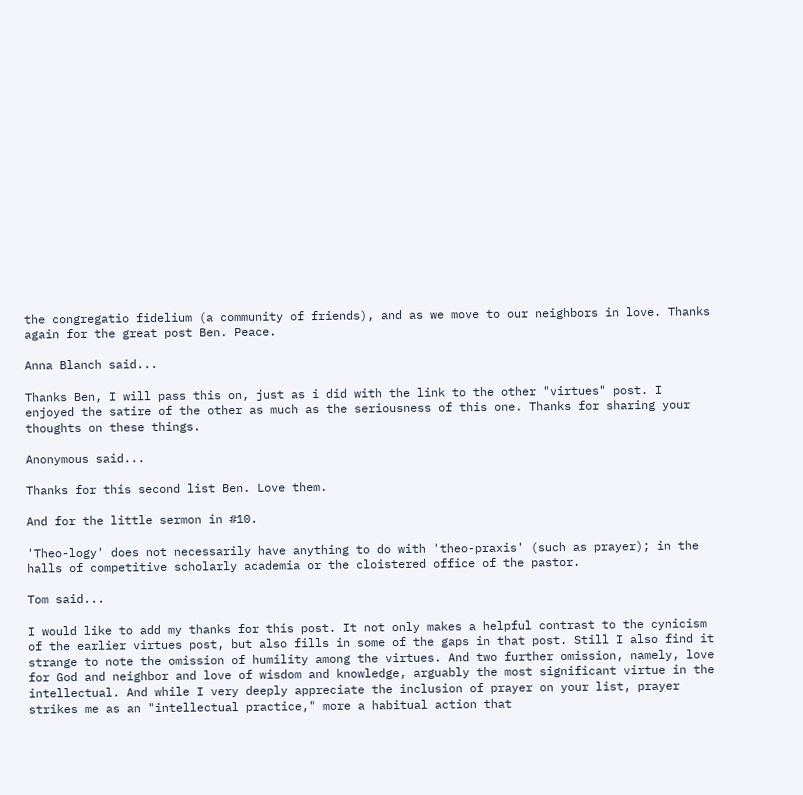the congregatio fidelium (a community of friends), and as we move to our neighbors in love. Thanks again for the great post Ben. Peace.

Anna Blanch said...

Thanks Ben, I will pass this on, just as i did with the link to the other "virtues" post. I enjoyed the satire of the other as much as the seriousness of this one. Thanks for sharing your thoughts on these things.

Anonymous said...

Thanks for this second list Ben. Love them.

And for the little sermon in #10.

'Theo-logy' does not necessarily have anything to do with 'theo-praxis' (such as prayer); in the halls of competitive scholarly academia or the cloistered office of the pastor.

Tom said...

I would like to add my thanks for this post. It not only makes a helpful contrast to the cynicism of the earlier virtues post, but also fills in some of the gaps in that post. Still I also find it strange to note the omission of humility among the virtues. And two further omission, namely, love for God and neighbor and love of wisdom and knowledge, arguably the most significant virtue in the intellectual. And while I very deeply appreciate the inclusion of prayer on your list, prayer strikes me as an "intellectual practice," more a habitual action that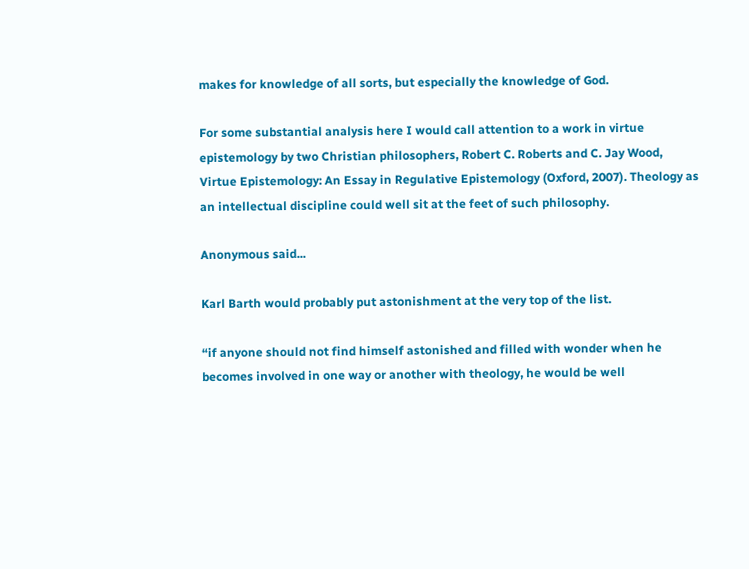makes for knowledge of all sorts, but especially the knowledge of God.

For some substantial analysis here I would call attention to a work in virtue epistemology by two Christian philosophers, Robert C. Roberts and C. Jay Wood, Virtue Epistemology: An Essay in Regulative Epistemology (Oxford, 2007). Theology as an intellectual discipline could well sit at the feet of such philosophy.

Anonymous said...

Karl Barth would probably put astonishment at the very top of the list.

“if anyone should not find himself astonished and filled with wonder when he becomes involved in one way or another with theology, he would be well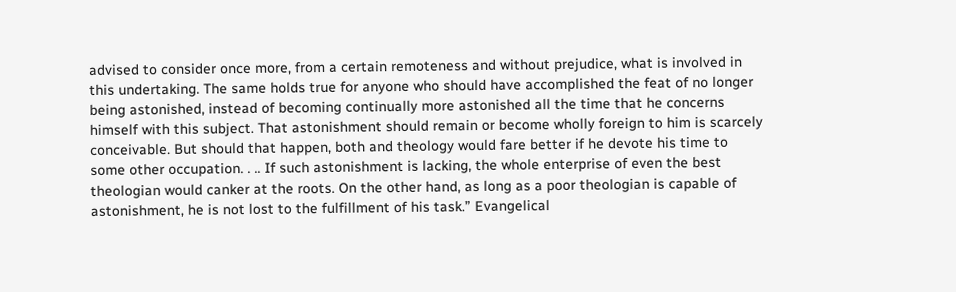advised to consider once more, from a certain remoteness and without prejudice, what is involved in this undertaking. The same holds true for anyone who should have accomplished the feat of no longer being astonished, instead of becoming continually more astonished all the time that he concerns himself with this subject. That astonishment should remain or become wholly foreign to him is scarcely conceivable. But should that happen, both and theology would fare better if he devote his time to some other occupation. . .. If such astonishment is lacking, the whole enterprise of even the best theologian would canker at the roots. On the other hand, as long as a poor theologian is capable of astonishment, he is not lost to the fulfillment of his task.” Evangelical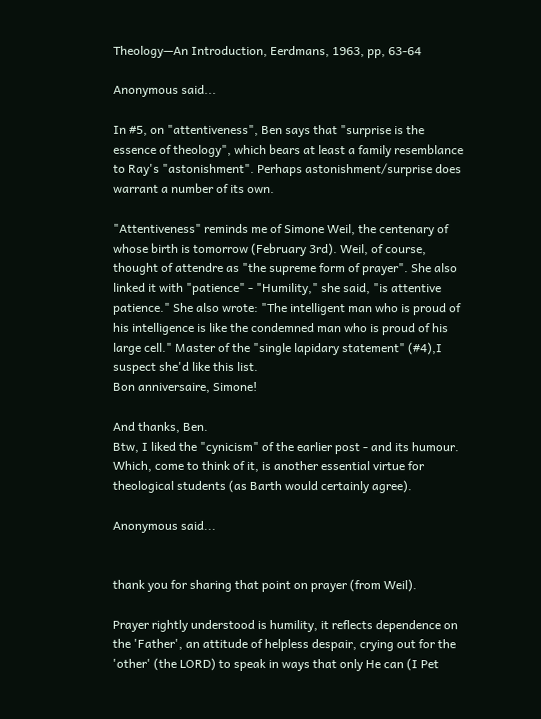Theology—An Introduction, Eerdmans, 1963, pp, 63-64

Anonymous said...

In #5, on "attentiveness", Ben says that "surprise is the essence of theology", which bears at least a family resemblance to Ray's "astonishment". Perhaps astonishment/surprise does warrant a number of its own.

"Attentiveness" reminds me of Simone Weil, the centenary of whose birth is tomorrow (February 3rd). Weil, of course, thought of attendre as "the supreme form of prayer". She also linked it with "patience" - "Humility," she said, "is attentive patience." She also wrote: "The intelligent man who is proud of his intelligence is like the condemned man who is proud of his large cell." Master of the "single lapidary statement" (#4),I suspect she'd like this list.
Bon anniversaire, Simone!

And thanks, Ben.
Btw, I liked the "cynicism" of the earlier post - and its humour. Which, come to think of it, is another essential virtue for theological students (as Barth would certainly agree).

Anonymous said...


thank you for sharing that point on prayer (from Weil).

Prayer rightly understood is humility, it reflects dependence on the 'Father', an attitude of helpless despair, crying out for the 'other' (the LORD) to speak in ways that only He can (I Pet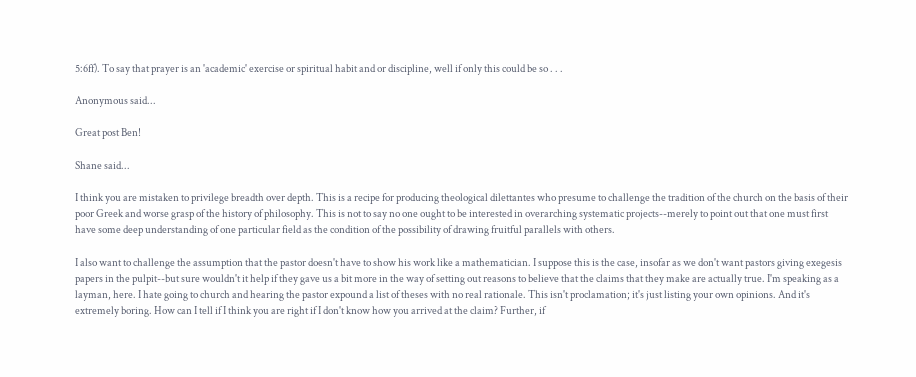5:6ff). To say that prayer is an 'academic' exercise or spiritual habit and or discipline, well if only this could be so . . .

Anonymous said...

Great post Ben!

Shane said...

I think you are mistaken to privilege breadth over depth. This is a recipe for producing theological dilettantes who presume to challenge the tradition of the church on the basis of their poor Greek and worse grasp of the history of philosophy. This is not to say no one ought to be interested in overarching systematic projects--merely to point out that one must first have some deep understanding of one particular field as the condition of the possibility of drawing fruitful parallels with others.

I also want to challenge the assumption that the pastor doesn't have to show his work like a mathematician. I suppose this is the case, insofar as we don't want pastors giving exegesis papers in the pulpit--but sure wouldn't it help if they gave us a bit more in the way of setting out reasons to believe that the claims that they make are actually true. I'm speaking as a layman, here. I hate going to church and hearing the pastor expound a list of theses with no real rationale. This isn't proclamation; it's just listing your own opinions. And it's extremely boring. How can I tell if I think you are right if I don't know how you arrived at the claim? Further, if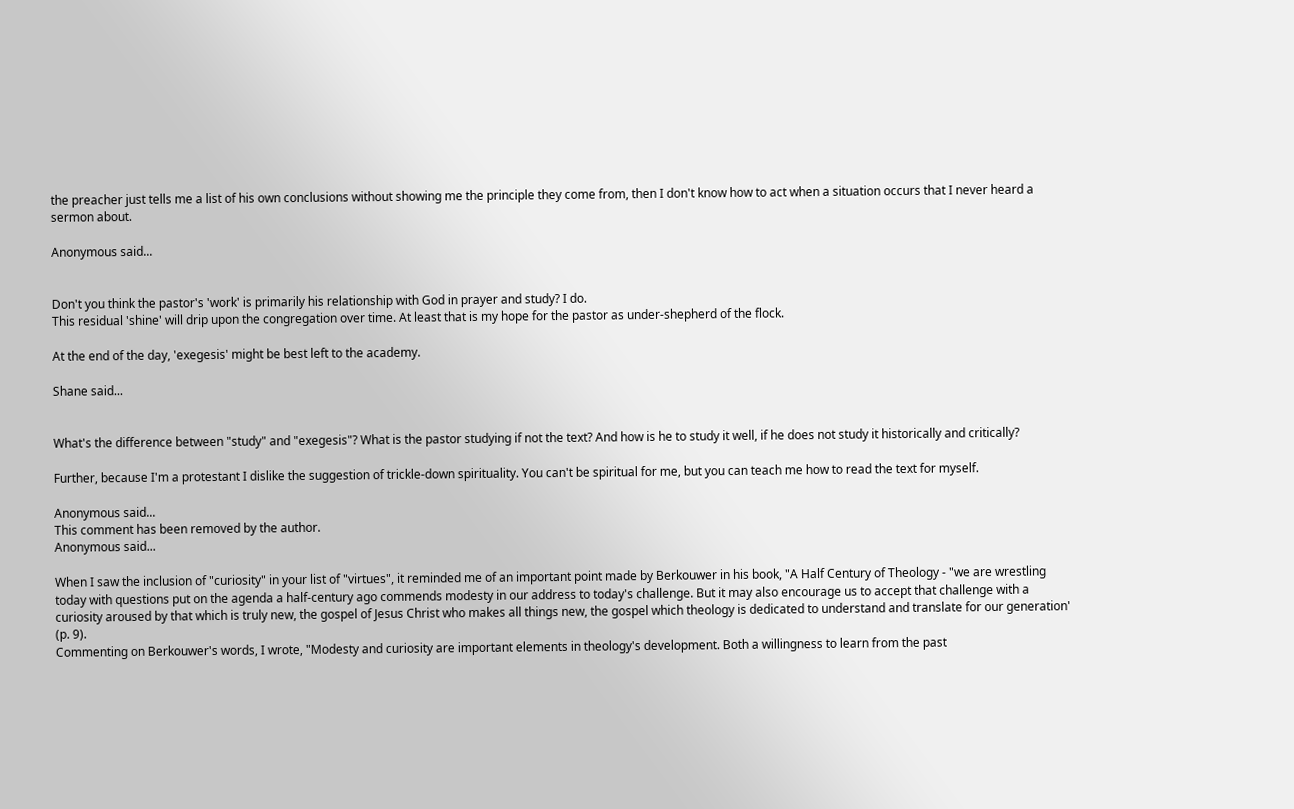the preacher just tells me a list of his own conclusions without showing me the principle they come from, then I don't know how to act when a situation occurs that I never heard a sermon about.

Anonymous said...


Don't you think the pastor's 'work' is primarily his relationship with God in prayer and study? I do.
This residual 'shine' will drip upon the congregation over time. At least that is my hope for the pastor as under-shepherd of the flock.

At the end of the day, 'exegesis' might be best left to the academy.

Shane said...


What's the difference between "study" and "exegesis"? What is the pastor studying if not the text? And how is he to study it well, if he does not study it historically and critically?

Further, because I'm a protestant I dislike the suggestion of trickle-down spirituality. You can't be spiritual for me, but you can teach me how to read the text for myself.

Anonymous said...
This comment has been removed by the author.
Anonymous said...

When I saw the inclusion of "curiosity" in your list of "virtues", it reminded me of an important point made by Berkouwer in his book, "A Half Century of Theology - "we are wrestling today with questions put on the agenda a half-century ago commends modesty in our address to today's challenge. But it may also encourage us to accept that challenge with a curiosity aroused by that which is truly new, the gospel of Jesus Christ who makes all things new, the gospel which theology is dedicated to understand and translate for our generation' (p. 9).
Commenting on Berkouwer's words, I wrote, "Modesty and curiosity are important elements in theology's development. Both a willingness to learn from the past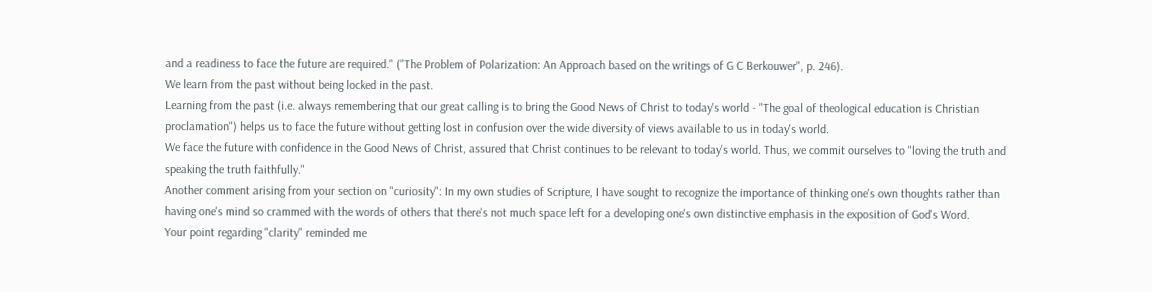and a readiness to face the future are required." ("The Problem of Polarization: An Approach based on the writings of G C Berkouwer", p. 246).
We learn from the past without being locked in the past.
Learning from the past (i.e. always remembering that our great calling is to bring the Good News of Christ to today's world - "The goal of theological education is Christian proclamation") helps us to face the future without getting lost in confusion over the wide diversity of views available to us in today's world.
We face the future with confidence in the Good News of Christ, assured that Christ continues to be relevant to today's world. Thus, we commit ourselves to "loving the truth and speaking the truth faithfully."
Another comment arising from your section on "curiosity": In my own studies of Scripture, I have sought to recognize the importance of thinking one's own thoughts rather than having one's mind so crammed with the words of others that there's not much space left for a developing one's own distinctive emphasis in the exposition of God's Word.
Your point regarding "clarity" reminded me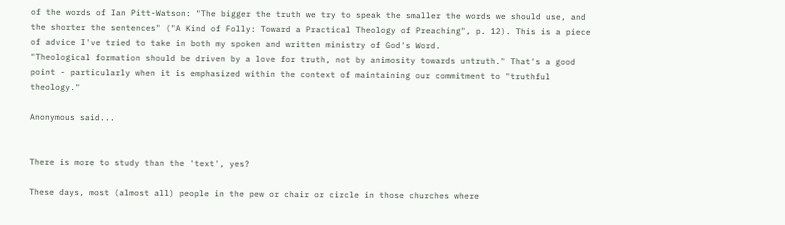of the words of Ian Pitt-Watson: "The bigger the truth we try to speak the smaller the words we should use, and the shorter the sentences" ("A Kind of Folly: Toward a Practical Theology of Preaching", p. 12). This is a piece of advice I've tried to take in both my spoken and written ministry of God's Word.
"Theological formation should be driven by a love for truth, not by animosity towards untruth." That's a good point - particularly when it is emphasized within the context of maintaining our commitment to "truthful theology."

Anonymous said...


There is more to study than the 'text', yes?

These days, most (almost all) people in the pew or chair or circle in those churches where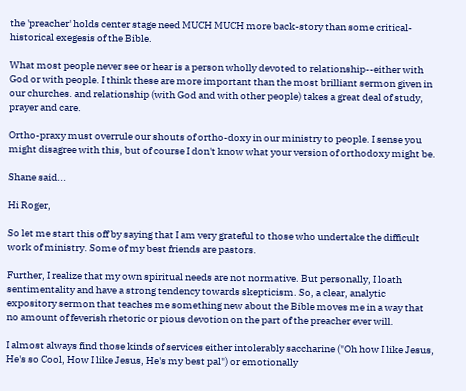the 'preacher' holds center stage need MUCH MUCH more back-story than some critical-historical exegesis of the Bible.

What most people never see or hear is a person wholly devoted to relationship--either with God or with people. I think these are more important than the most brilliant sermon given in our churches. and relationship (with God and with other people) takes a great deal of study, prayer and care.

Ortho-praxy must overrule our shouts of ortho-doxy in our ministry to people. I sense you might disagree with this, but of course I don't know what your version of orthodoxy might be.

Shane said...

Hi Roger,

So let me start this off by saying that I am very grateful to those who undertake the difficult work of ministry. Some of my best friends are pastors.

Further, I realize that my own spiritual needs are not normative. But personally, I loath sentimentality and have a strong tendency towards skepticism. So, a clear, analytic expository sermon that teaches me something new about the Bible moves me in a way that no amount of feverish rhetoric or pious devotion on the part of the preacher ever will.

I almost always find those kinds of services either intolerably saccharine ("Oh how I like Jesus, He's so Cool, How I like Jesus, He's my best pal") or emotionally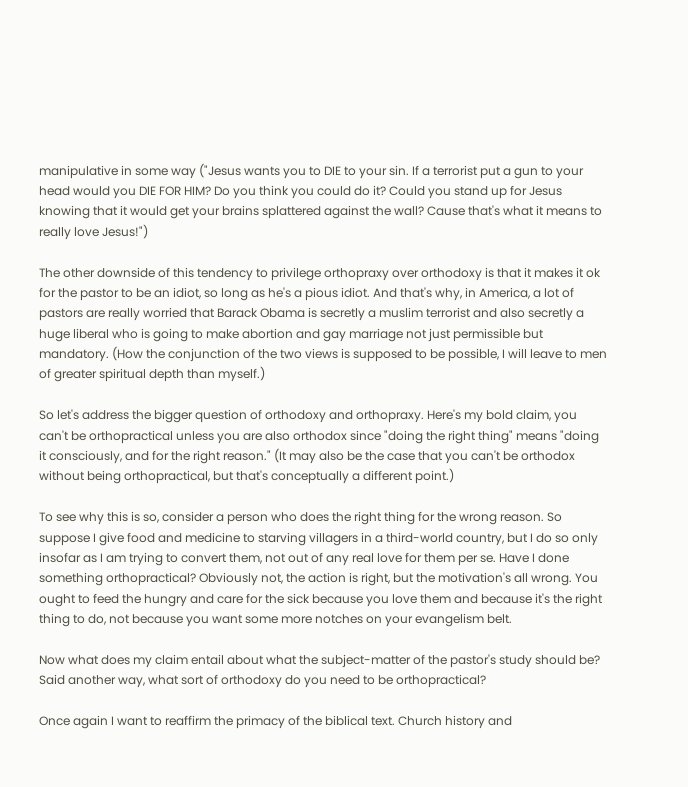manipulative in some way ("Jesus wants you to DIE to your sin. If a terrorist put a gun to your head would you DIE FOR HIM? Do you think you could do it? Could you stand up for Jesus knowing that it would get your brains splattered against the wall? Cause that's what it means to really love Jesus!")

The other downside of this tendency to privilege orthopraxy over orthodoxy is that it makes it ok for the pastor to be an idiot, so long as he's a pious idiot. And that's why, in America, a lot of pastors are really worried that Barack Obama is secretly a muslim terrorist and also secretly a huge liberal who is going to make abortion and gay marriage not just permissible but mandatory. (How the conjunction of the two views is supposed to be possible, I will leave to men of greater spiritual depth than myself.)

So let's address the bigger question of orthodoxy and orthopraxy. Here's my bold claim, you can't be orthopractical unless you are also orthodox since "doing the right thing" means "doing it consciously, and for the right reason." (It may also be the case that you can't be orthodox without being orthopractical, but that's conceptually a different point.)

To see why this is so, consider a person who does the right thing for the wrong reason. So suppose I give food and medicine to starving villagers in a third-world country, but I do so only insofar as I am trying to convert them, not out of any real love for them per se. Have I done something orthopractical? Obviously not, the action is right, but the motivation's all wrong. You ought to feed the hungry and care for the sick because you love them and because it's the right thing to do, not because you want some more notches on your evangelism belt.

Now what does my claim entail about what the subject-matter of the pastor's study should be? Said another way, what sort of orthodoxy do you need to be orthopractical?

Once again I want to reaffirm the primacy of the biblical text. Church history and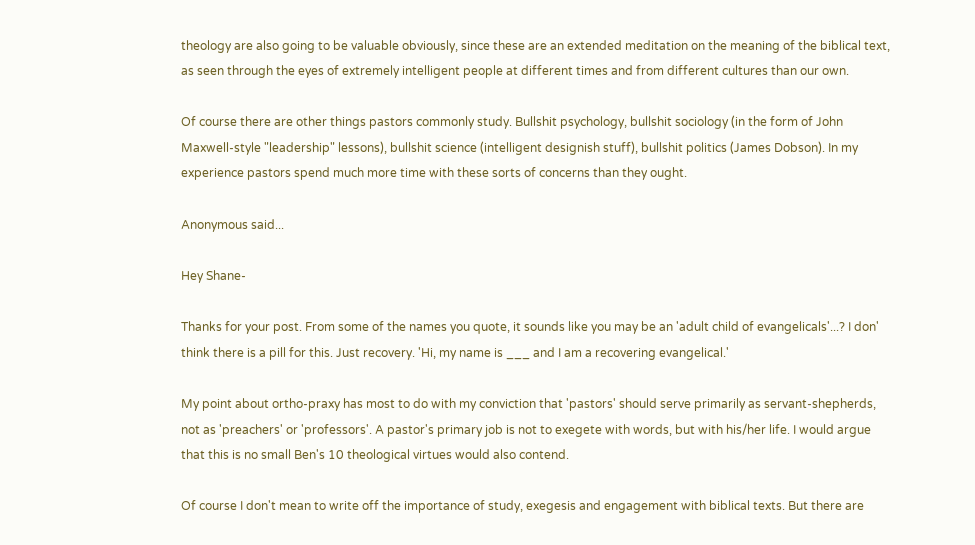theology are also going to be valuable obviously, since these are an extended meditation on the meaning of the biblical text, as seen through the eyes of extremely intelligent people at different times and from different cultures than our own.

Of course there are other things pastors commonly study. Bullshit psychology, bullshit sociology (in the form of John Maxwell-style "leadership" lessons), bullshit science (intelligent designish stuff), bullshit politics (James Dobson). In my experience pastors spend much more time with these sorts of concerns than they ought.

Anonymous said...

Hey Shane-

Thanks for your post. From some of the names you quote, it sounds like you may be an 'adult child of evangelicals'...? I don' think there is a pill for this. Just recovery. 'Hi, my name is ___ and I am a recovering evangelical.'

My point about ortho-praxy has most to do with my conviction that 'pastors' should serve primarily as servant-shepherds, not as 'preachers' or 'professors'. A pastor's primary job is not to exegete with words, but with his/her life. I would argue that this is no small Ben's 10 theological virtues would also contend.

Of course I don't mean to write off the importance of study, exegesis and engagement with biblical texts. But there are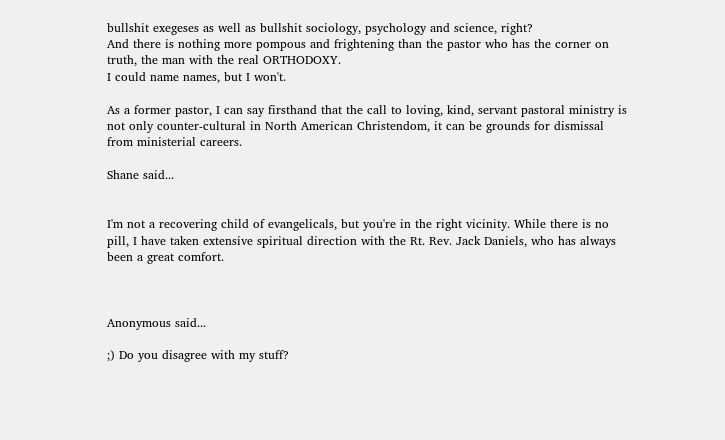bullshit exegeses as well as bullshit sociology, psychology and science, right?
And there is nothing more pompous and frightening than the pastor who has the corner on truth, the man with the real ORTHODOXY.
I could name names, but I won't.

As a former pastor, I can say firsthand that the call to loving, kind, servant pastoral ministry is not only counter-cultural in North American Christendom, it can be grounds for dismissal from ministerial careers.

Shane said...


I'm not a recovering child of evangelicals, but you're in the right vicinity. While there is no pill, I have taken extensive spiritual direction with the Rt. Rev. Jack Daniels, who has always been a great comfort.



Anonymous said...

;) Do you disagree with my stuff?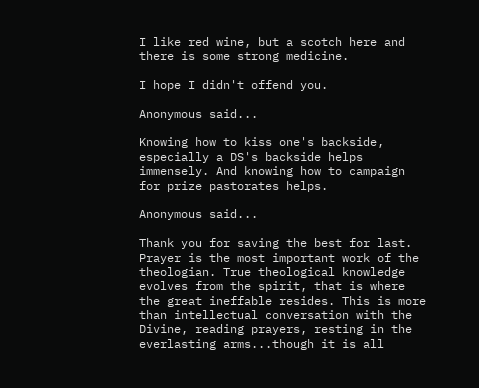I like red wine, but a scotch here and there is some strong medicine.

I hope I didn't offend you.

Anonymous said...

Knowing how to kiss one's backside, especially a DS's backside helps immensely. And knowing how to campaign for prize pastorates helps.

Anonymous said...

Thank you for saving the best for last. Prayer is the most important work of the theologian. True theological knowledge evolves from the spirit, that is where the great ineffable resides. This is more than intellectual conversation with the Divine, reading prayers, resting in the everlasting arms...though it is all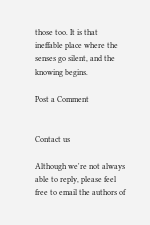those too. It is that ineffable place where the senses go silent, and the knowing begins.

Post a Comment


Contact us

Although we're not always able to reply, please feel free to email the authors of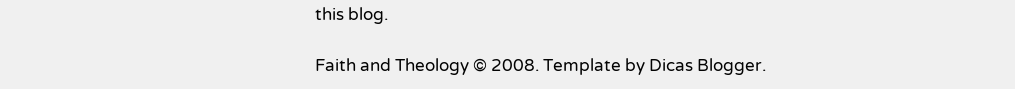this blog.

Faith and Theology © 2008. Template by Dicas Blogger.